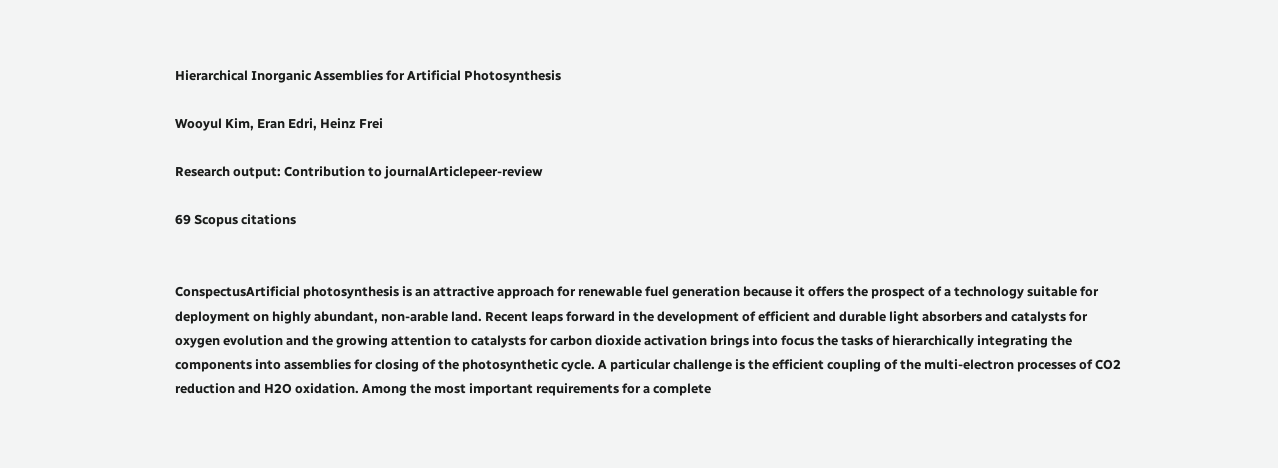Hierarchical Inorganic Assemblies for Artificial Photosynthesis

Wooyul Kim, Eran Edri, Heinz Frei

Research output: Contribution to journalArticlepeer-review

69 Scopus citations


ConspectusArtificial photosynthesis is an attractive approach for renewable fuel generation because it offers the prospect of a technology suitable for deployment on highly abundant, non-arable land. Recent leaps forward in the development of efficient and durable light absorbers and catalysts for oxygen evolution and the growing attention to catalysts for carbon dioxide activation brings into focus the tasks of hierarchically integrating the components into assemblies for closing of the photosynthetic cycle. A particular challenge is the efficient coupling of the multi-electron processes of CO2 reduction and H2O oxidation. Among the most important requirements for a complete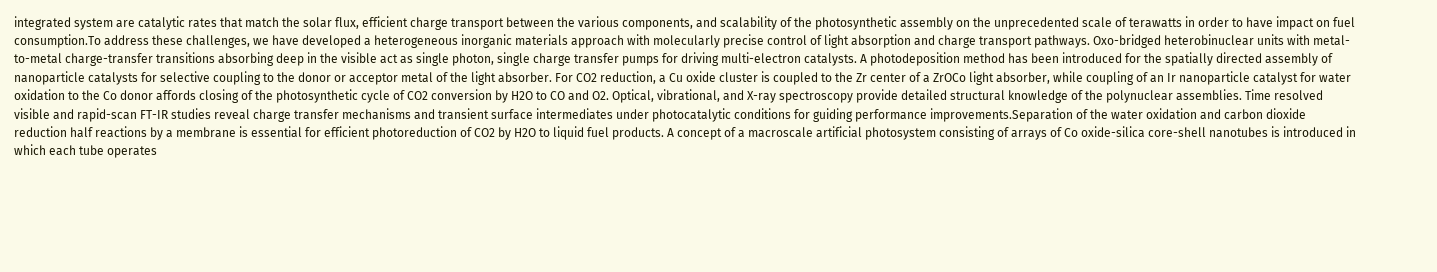integrated system are catalytic rates that match the solar flux, efficient charge transport between the various components, and scalability of the photosynthetic assembly on the unprecedented scale of terawatts in order to have impact on fuel consumption.To address these challenges, we have developed a heterogeneous inorganic materials approach with molecularly precise control of light absorption and charge transport pathways. Oxo-bridged heterobinuclear units with metal-to-metal charge-transfer transitions absorbing deep in the visible act as single photon, single charge transfer pumps for driving multi-electron catalysts. A photodeposition method has been introduced for the spatially directed assembly of nanoparticle catalysts for selective coupling to the donor or acceptor metal of the light absorber. For CO2 reduction, a Cu oxide cluster is coupled to the Zr center of a ZrOCo light absorber, while coupling of an Ir nanoparticle catalyst for water oxidation to the Co donor affords closing of the photosynthetic cycle of CO2 conversion by H2O to CO and O2. Optical, vibrational, and X-ray spectroscopy provide detailed structural knowledge of the polynuclear assemblies. Time resolved visible and rapid-scan FT-IR studies reveal charge transfer mechanisms and transient surface intermediates under photocatalytic conditions for guiding performance improvements.Separation of the water oxidation and carbon dioxide reduction half reactions by a membrane is essential for efficient photoreduction of CO2 by H2O to liquid fuel products. A concept of a macroscale artificial photosystem consisting of arrays of Co oxide-silica core-shell nanotubes is introduced in which each tube operates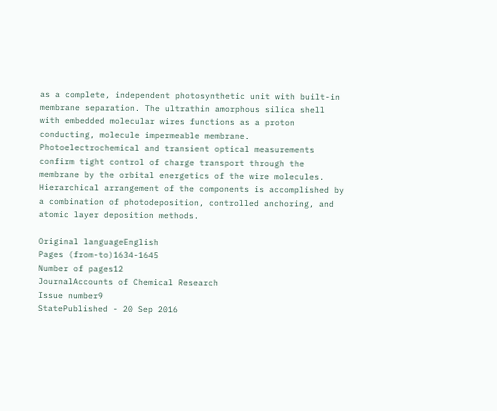as a complete, independent photosynthetic unit with built-in membrane separation. The ultrathin amorphous silica shell with embedded molecular wires functions as a proton conducting, molecule impermeable membrane. Photoelectrochemical and transient optical measurements confirm tight control of charge transport through the membrane by the orbital energetics of the wire molecules. Hierarchical arrangement of the components is accomplished by a combination of photodeposition, controlled anchoring, and atomic layer deposition methods.

Original languageEnglish
Pages (from-to)1634-1645
Number of pages12
JournalAccounts of Chemical Research
Issue number9
StatePublished - 20 Sep 2016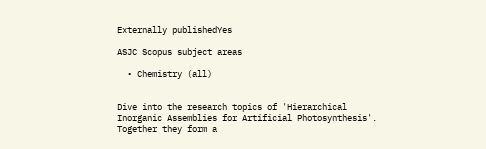Externally publishedYes

ASJC Scopus subject areas

  • Chemistry (all)


Dive into the research topics of 'Hierarchical Inorganic Assemblies for Artificial Photosynthesis'. Together they form a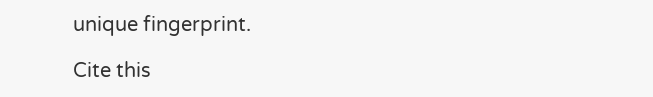unique fingerprint.

Cite this